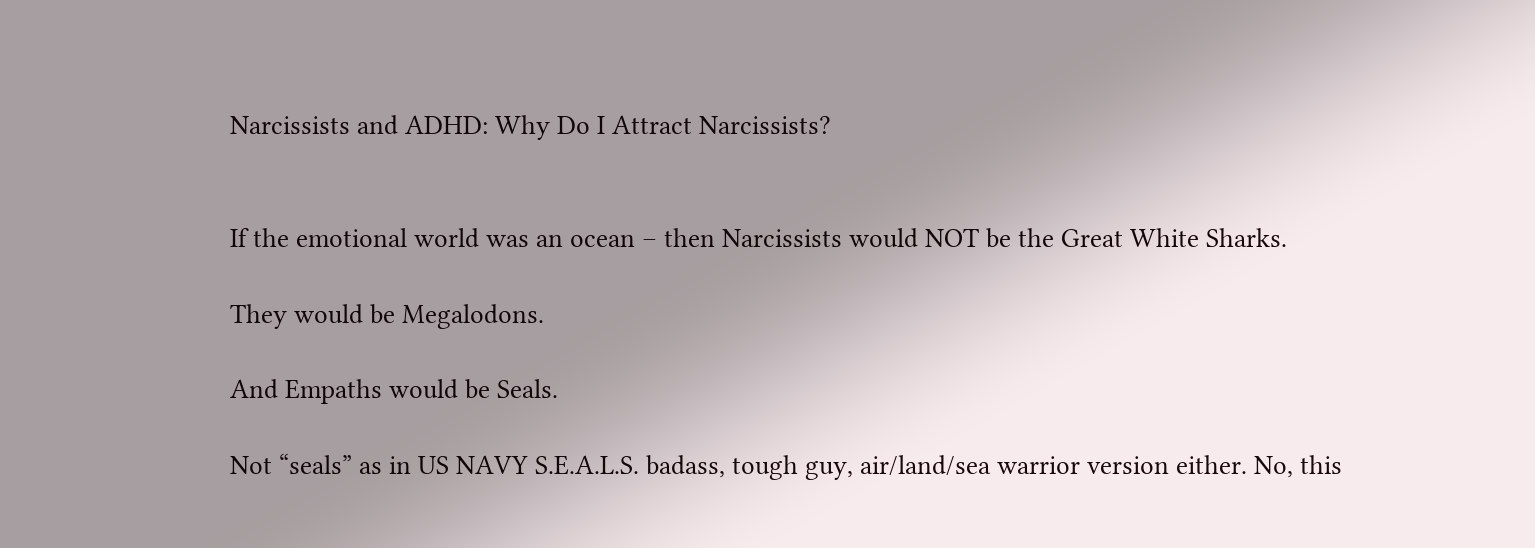Narcissists and ADHD: Why Do I Attract Narcissists?


If the emotional world was an ocean – then Narcissists would NOT be the Great White Sharks.

They would be Megalodons.

And Empaths would be Seals.

Not “seals” as in US NAVY S.E.A.L.S. badass, tough guy, air/land/sea warrior version either. No, this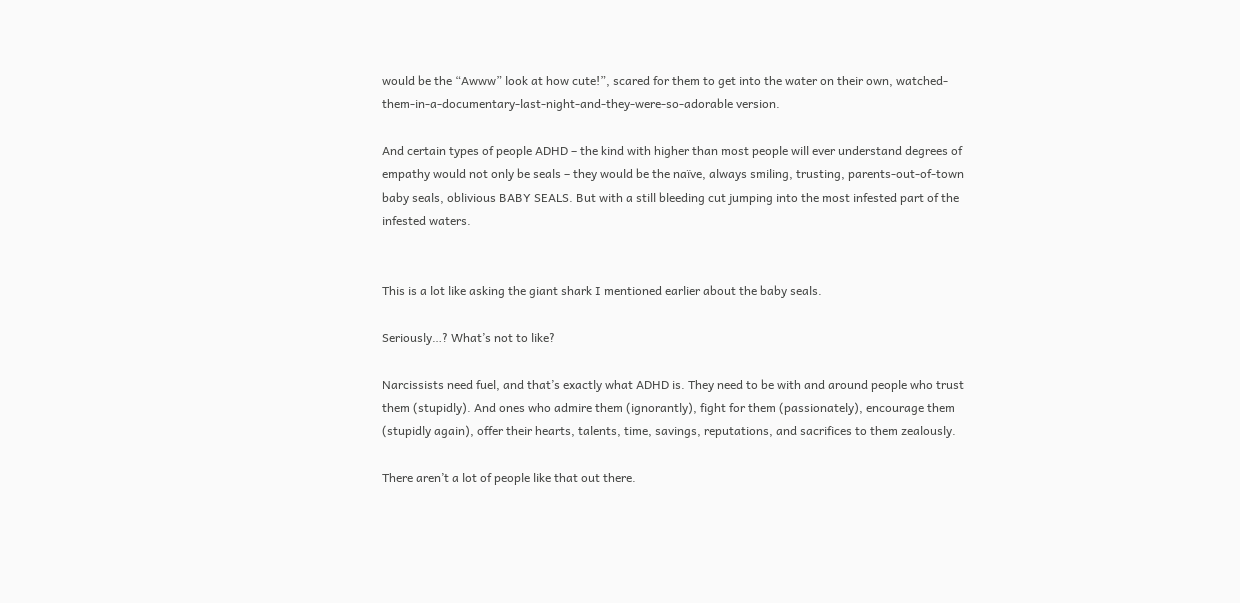would be the “Awww” look at how cute!”, scared for them to get into the water on their own, watched-them-in-a-documentary-last-night-and-they-were-so-adorable version.

And certain types of people ADHD – the kind with higher than most people will ever understand degrees of empathy would not only be seals – they would be the naïve, always smiling, trusting, parents-out-of-town baby seals, oblivious BABY SEALS. But with a still bleeding cut jumping into the most infested part of the infested waters.


This is a lot like asking the giant shark I mentioned earlier about the baby seals.

Seriously…? What’s not to like?

Narcissists need fuel, and that’s exactly what ADHD is. They need to be with and around people who trust them (stupidly). And ones who admire them (ignorantly), fight for them (passionately), encourage them (stupidly again), offer their hearts, talents, time, savings, reputations, and sacrifices to them zealously.

There aren’t a lot of people like that out there.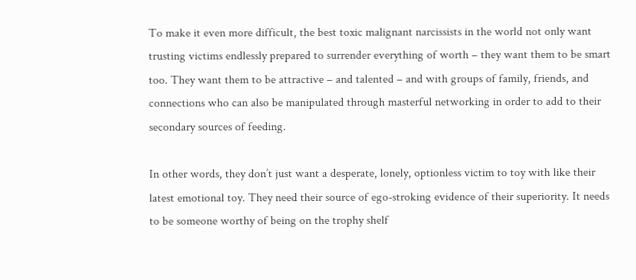To make it even more difficult, the best toxic malignant narcissists in the world not only want trusting victims endlessly prepared to surrender everything of worth – they want them to be smart too. They want them to be attractive – and talented – and with groups of family, friends, and connections who can also be manipulated through masterful networking in order to add to their secondary sources of feeding.

In other words, they don’t just want a desperate, lonely, optionless victim to toy with like their latest emotional toy. They need their source of ego-stroking evidence of their superiority. It needs to be someone worthy of being on the trophy shelf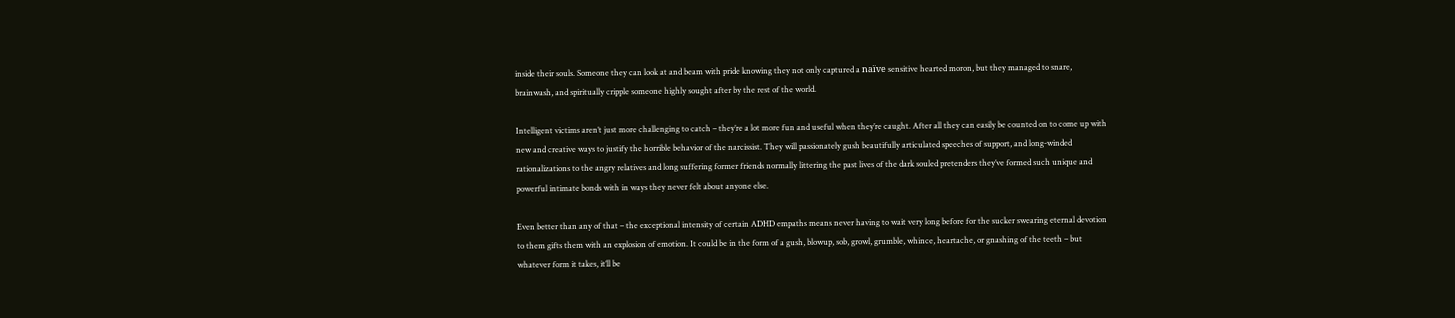inside their souls. Someone they can look at and beam with pride knowing they not only captured a naïve sensitive hearted moron, but they managed to snare, brainwash, and spiritually cripple someone highly sought after by the rest of the world.

Intelligent victims aren’t just more challenging to catch – they’re a lot more fun and useful when they’re caught. After all they can easily be counted on to come up with new and creative ways to justify the horrible behavior of the narcissist. They will passionately gush beautifully articulated speeches of support, and long-winded rationalizations to the angry relatives and long suffering former friends normally littering the past lives of the dark souled pretenders they’ve formed such unique and powerful intimate bonds with in ways they never felt about anyone else.

Even better than any of that – the exceptional intensity of certain ADHD empaths means never having to wait very long before for the sucker swearing eternal devotion to them gifts them with an explosion of emotion. It could be in the form of a gush, blowup, sob, growl, grumble, whince, heartache, or gnashing of the teeth – but whatever form it takes, it’ll be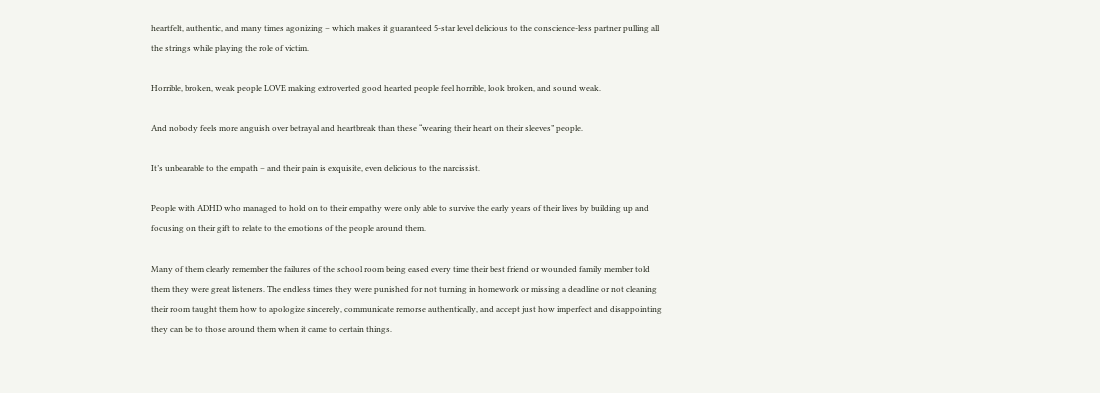heartfelt, authentic, and many times agonizing – which makes it guaranteed 5-star level delicious to the conscience-less partner pulling all the strings while playing the role of victim.

Horrible, broken, weak people LOVE making extroverted good hearted people feel horrible, look broken, and sound weak.

And nobody feels more anguish over betrayal and heartbreak than these “wearing their heart on their sleeves” people.

It’s unbearable to the empath – and their pain is exquisite, even delicious to the narcissist.

People with ADHD who managed to hold on to their empathy were only able to survive the early years of their lives by building up and focusing on their gift to relate to the emotions of the people around them.

Many of them clearly remember the failures of the school room being eased every time their best friend or wounded family member told them they were great listeners. The endless times they were punished for not turning in homework or missing a deadline or not cleaning their room taught them how to apologize sincerely, communicate remorse authentically, and accept just how imperfect and disappointing they can be to those around them when it came to certain things.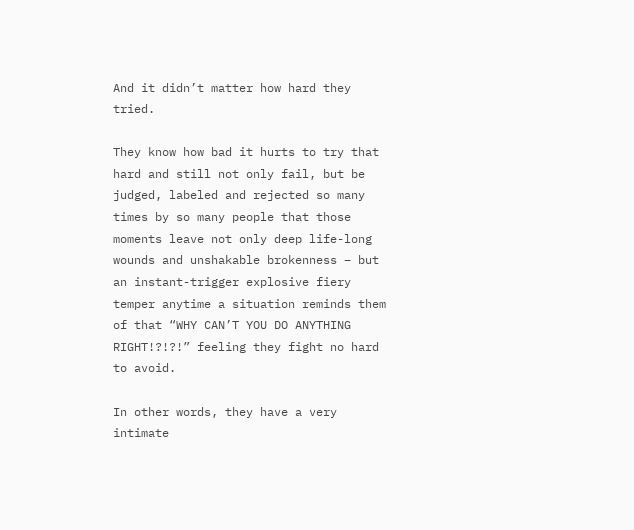And it didn’t matter how hard they tried.

They know how bad it hurts to try that hard and still not only fail, but be judged, labeled and rejected so many times by so many people that those moments leave not only deep life-long wounds and unshakable brokenness – but an instant-trigger explosive fiery temper anytime a situation reminds them of that “WHY CAN’T YOU DO ANYTHING RIGHT!?!?!” feeling they fight no hard to avoid.

In other words, they have a very intimate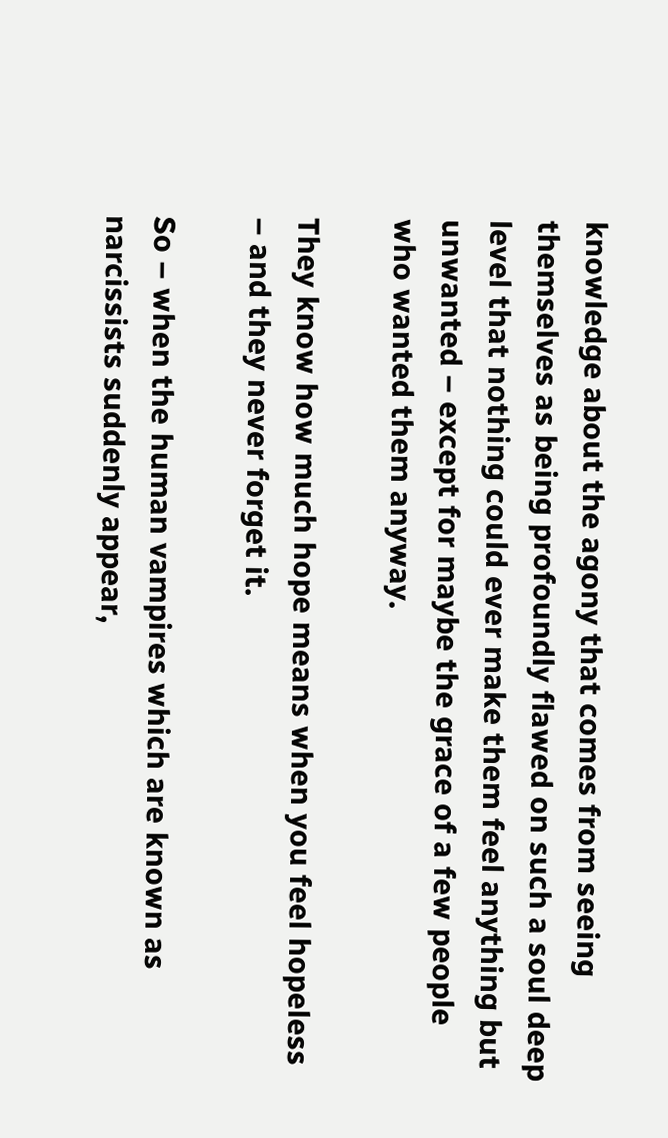knowledge about the agony that comes from seeing themselves as being profoundly flawed on such a soul deep level that nothing could ever make them feel anything but unwanted – except for maybe the grace of a few people who wanted them anyway.

They know how much hope means when you feel hopeless – and they never forget it.

So – when the human vampires which are known as narcissists suddenly appear,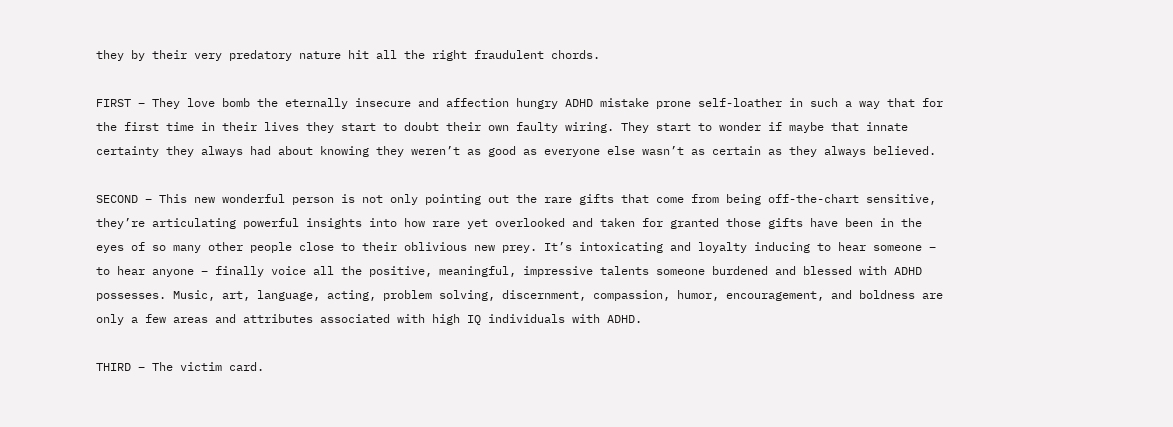they by their very predatory nature hit all the right fraudulent chords.

FIRST – They love bomb the eternally insecure and affection hungry ADHD mistake prone self-loather in such a way that for the first time in their lives they start to doubt their own faulty wiring. They start to wonder if maybe that innate certainty they always had about knowing they weren’t as good as everyone else wasn’t as certain as they always believed.

SECOND – This new wonderful person is not only pointing out the rare gifts that come from being off-the-chart sensitive, they’re articulating powerful insights into how rare yet overlooked and taken for granted those gifts have been in the eyes of so many other people close to their oblivious new prey. It’s intoxicating and loyalty inducing to hear someone – to hear anyone – finally voice all the positive, meaningful, impressive talents someone burdened and blessed with ADHD possesses. Music, art, language, acting, problem solving, discernment, compassion, humor, encouragement, and boldness are only a few areas and attributes associated with high IQ individuals with ADHD.

THIRD – The victim card.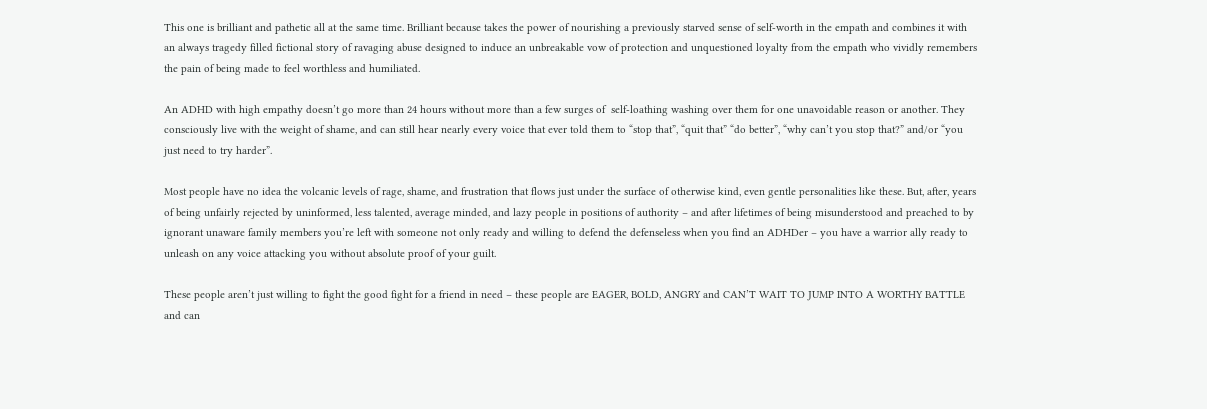This one is brilliant and pathetic all at the same time. Brilliant because takes the power of nourishing a previously starved sense of self-worth in the empath and combines it with an always tragedy filled fictional story of ravaging abuse designed to induce an unbreakable vow of protection and unquestioned loyalty from the empath who vividly remembers the pain of being made to feel worthless and humiliated.

An ADHD with high empathy doesn’t go more than 24 hours without more than a few surges of  self-loathing washing over them for one unavoidable reason or another. They consciously live with the weight of shame, and can still hear nearly every voice that ever told them to “stop that”, “quit that” “do better”, “why can’t you stop that?” and/or “you just need to try harder”.

Most people have no idea the volcanic levels of rage, shame, and frustration that flows just under the surface of otherwise kind, even gentle personalities like these. But, after, years of being unfairly rejected by uninformed, less talented, average minded, and lazy people in positions of authority – and after lifetimes of being misunderstood and preached to by ignorant unaware family members you’re left with someone not only ready and willing to defend the defenseless when you find an ADHDer – you have a warrior ally ready to unleash on any voice attacking you without absolute proof of your guilt.

These people aren’t just willing to fight the good fight for a friend in need – these people are EAGER, BOLD, ANGRY and CAN’T WAIT TO JUMP INTO A WORTHY BATTLE and can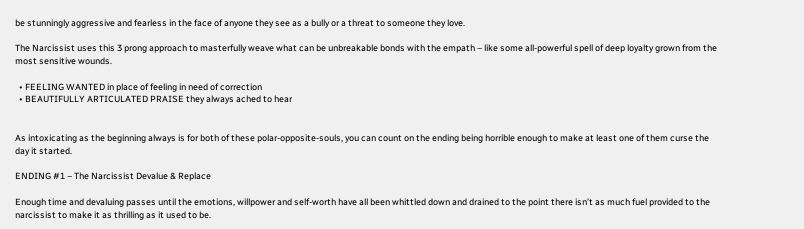be stunningly aggressive and fearless in the face of anyone they see as a bully or a threat to someone they love.

The Narcissist uses this 3 prong approach to masterfully weave what can be unbreakable bonds with the empath – like some all-powerful spell of deep loyalty grown from the most sensitive wounds.

  • FEELING WANTED in place of feeling in need of correction
  • BEAUTIFULLY ARTICULATED PRAISE they always ached to hear


As intoxicating as the beginning always is for both of these polar-opposite-souls, you can count on the ending being horrible enough to make at least one of them curse the day it started.

ENDING #1 – The Narcissist Devalue & Replace

Enough time and devaluing passes until the emotions, willpower and self-worth have all been whittled down and drained to the point there isn’t as much fuel provided to the narcissist to make it as thrilling as it used to be.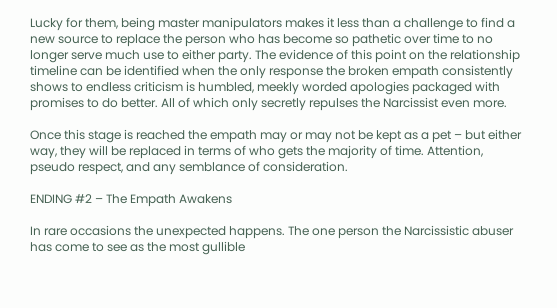Lucky for them, being master manipulators makes it less than a challenge to find a new source to replace the person who has become so pathetic over time to no longer serve much use to either party. The evidence of this point on the relationship timeline can be identified when the only response the broken empath consistently shows to endless criticism is humbled, meekly worded apologies packaged with promises to do better. All of which only secretly repulses the Narcissist even more.

Once this stage is reached the empath may or may not be kept as a pet – but either way, they will be replaced in terms of who gets the majority of time. Attention, pseudo respect, and any semblance of consideration.

ENDING #2 – The Empath Awakens

In rare occasions the unexpected happens. The one person the Narcissistic abuser has come to see as the most gullible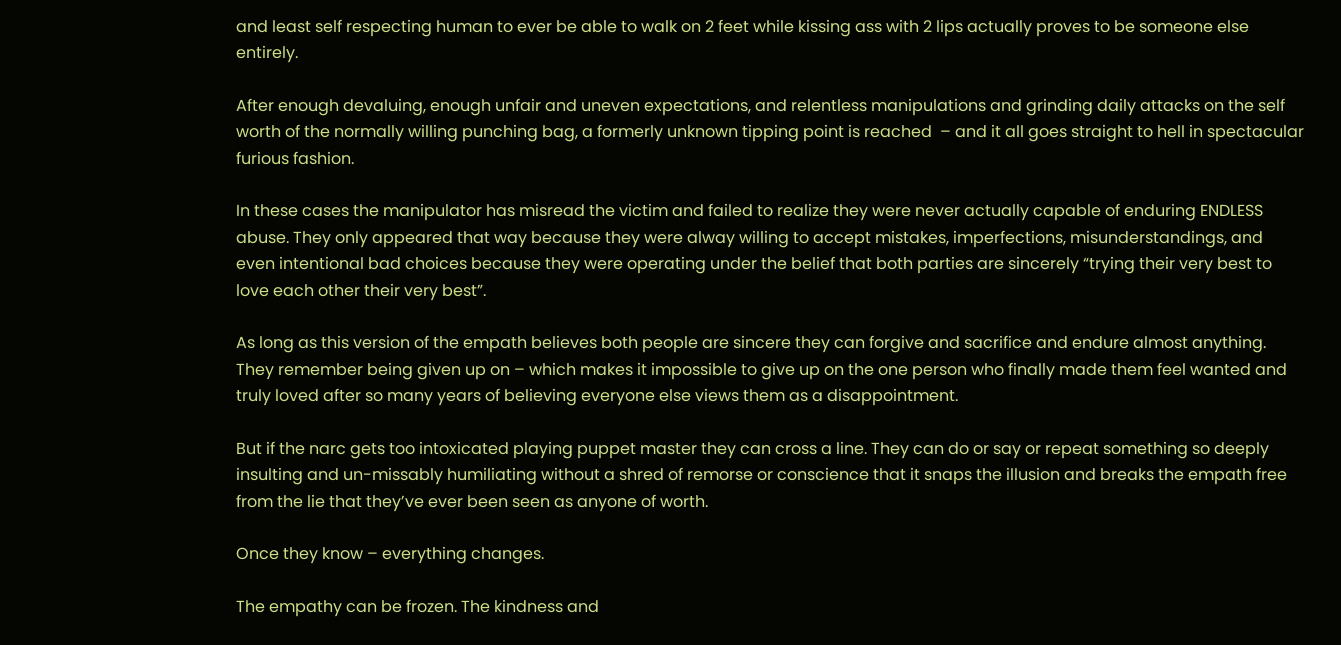and least self respecting human to ever be able to walk on 2 feet while kissing ass with 2 lips actually proves to be someone else entirely.

After enough devaluing, enough unfair and uneven expectations, and relentless manipulations and grinding daily attacks on the self worth of the normally willing punching bag, a formerly unknown tipping point is reached  – and it all goes straight to hell in spectacular furious fashion.

In these cases the manipulator has misread the victim and failed to realize they were never actually capable of enduring ENDLESS abuse. They only appeared that way because they were alway willing to accept mistakes, imperfections, misunderstandings, and even intentional bad choices because they were operating under the belief that both parties are sincerely “trying their very best to love each other their very best”.

As long as this version of the empath believes both people are sincere they can forgive and sacrifice and endure almost anything. They remember being given up on – which makes it impossible to give up on the one person who finally made them feel wanted and truly loved after so many years of believing everyone else views them as a disappointment.

But if the narc gets too intoxicated playing puppet master they can cross a line. They can do or say or repeat something so deeply insulting and un-missably humiliating without a shred of remorse or conscience that it snaps the illusion and breaks the empath free from the lie that they’ve ever been seen as anyone of worth.

Once they know – everything changes.

The empathy can be frozen. The kindness and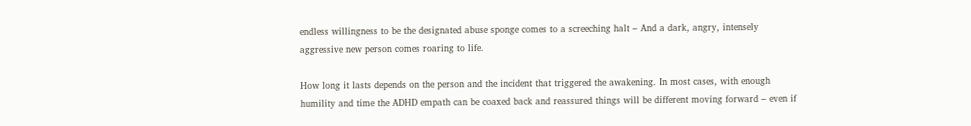endless willingness to be the designated abuse sponge comes to a screeching halt – And a dark, angry, intensely aggressive new person comes roaring to life.

How long it lasts depends on the person and the incident that triggered the awakening. In most cases, with enough humility and time the ADHD empath can be coaxed back and reassured things will be different moving forward – even if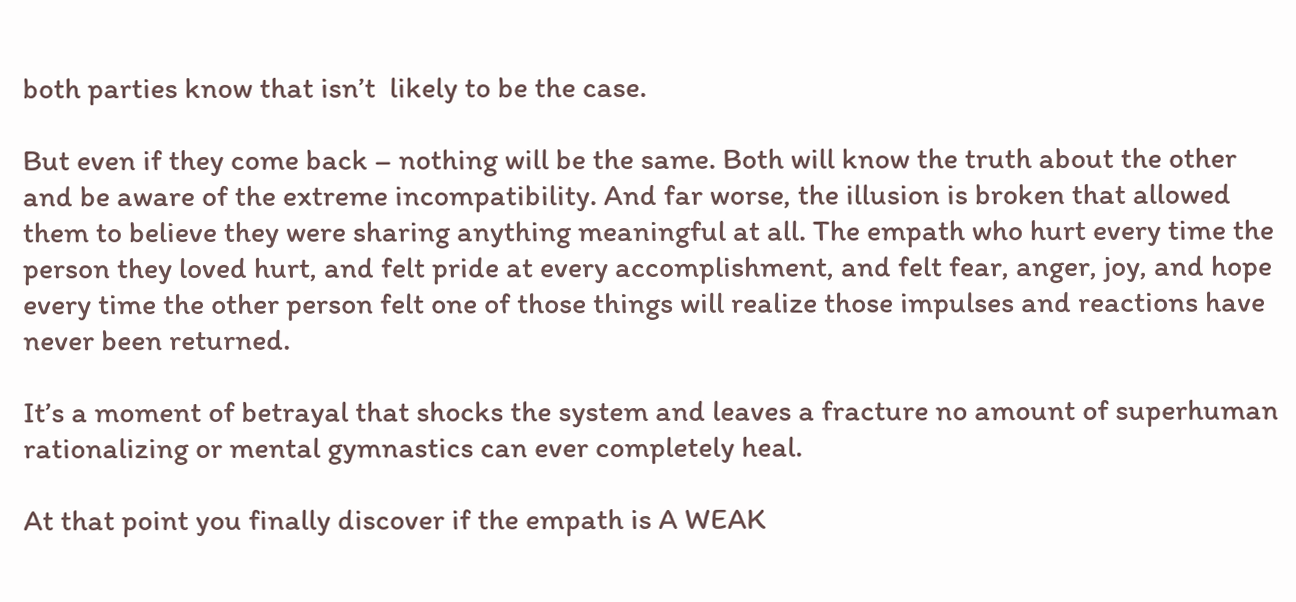both parties know that isn’t  likely to be the case.

But even if they come back – nothing will be the same. Both will know the truth about the other and be aware of the extreme incompatibility. And far worse, the illusion is broken that allowed them to believe they were sharing anything meaningful at all. The empath who hurt every time the person they loved hurt, and felt pride at every accomplishment, and felt fear, anger, joy, and hope every time the other person felt one of those things will realize those impulses and reactions have never been returned.

It’s a moment of betrayal that shocks the system and leaves a fracture no amount of superhuman rationalizing or mental gymnastics can ever completely heal.

At that point you finally discover if the empath is A WEAK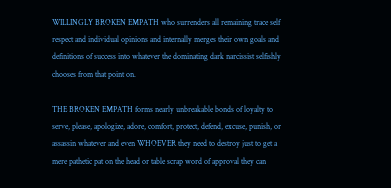WILLINGLY BROKEN EMPATH who surrenders all remaining trace self respect and individual opinions and internally merges their own goals and definitions of success into whatever the dominating dark narcissist selfishly chooses from that point on.

THE BROKEN EMPATH forms nearly unbreakable bonds of loyalty to serve, please, apologize, adore, comfort, protect, defend, excuse, punish, or assassin whatever and even WHOEVER they need to destroy just to get a mere pathetic pat on the head or table scrap word of approval they can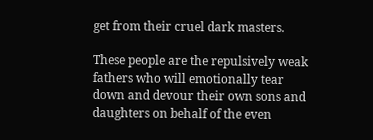get from their cruel dark masters.

These people are the repulsively weak fathers who will emotionally tear down and devour their own sons and daughters on behalf of the even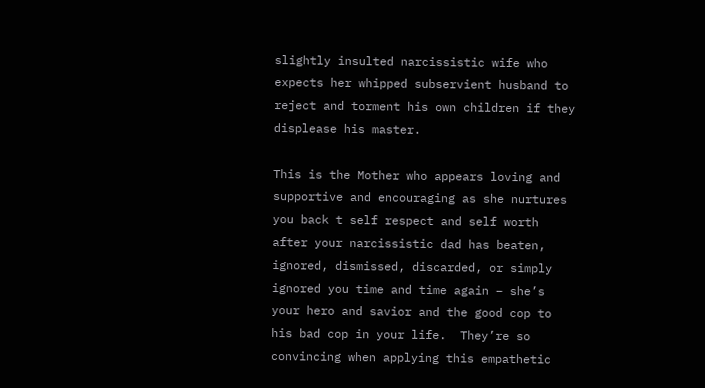slightly insulted narcissistic wife who expects her whipped subservient husband to reject and torment his own children if they displease his master.

This is the Mother who appears loving and supportive and encouraging as she nurtures you back t self respect and self worth after your narcissistic dad has beaten, ignored, dismissed, discarded, or simply ignored you time and time again – she’s your hero and savior and the good cop to his bad cop in your life.  They’re so convincing when applying this empathetic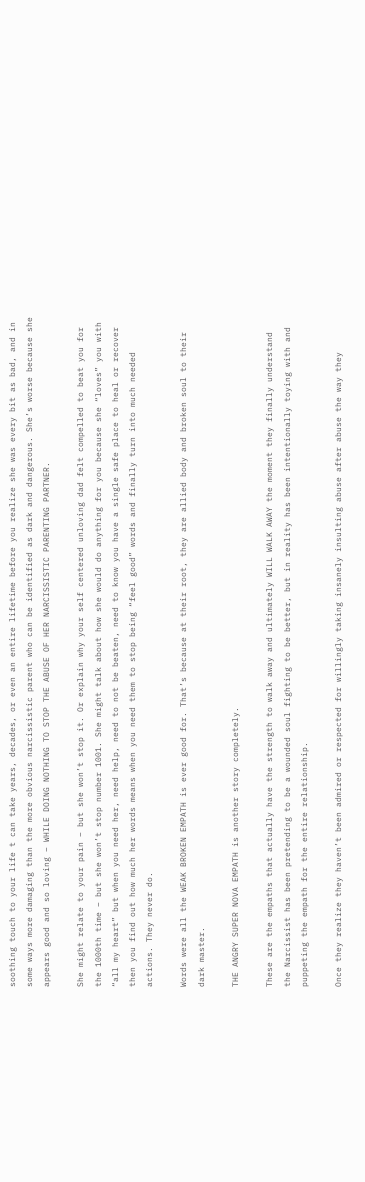soothing touch to your life t can take years, decades, or even an entire lifetime before you realize she was every bit as bad, and in some ways more damaging than the more obvious narcissistic parent who can be identified as dark and dangerous. She’s worse because she appears good and so loving – WHILE DOING NOTHING TO STOP THE ABUSE OF HER NARCISSISTIC PARENTING PARTNER.

She might relate to your pain – but she won’t stop it. Or explain why your self centered unloving dad felt compelled to beat you for the 1000th time – but she won’t stop number 1001. She might talk about how she would do anything for you because she “loves” you with “all my heart” but when you need her, need help, need to not be beaten, need to know you have a single safe place to heal or recover then you find out how much her words means when you need them to stop being “feel good” words and finally turn into much needed actions. They never do.

Words were all the WEAK BROKEN EMPATH is ever good for. That’s because at their root, they are allied body and broken soul to their dark master.

THE ANGRY SUPER NOVA EMPATH is another story completely.

These are the empaths that actually have the strength to walk away and ultimately WILL WALK AWAY the moment they finally understand the Narcissist has been pretending to be a wounded soul fighting to be better, but in reality has been intentionally toying with and puppeting the empath for the entire relationship.

Once they realize they haven’t been admired or respected for willingly taking insanely insulting abuse after abuse the way they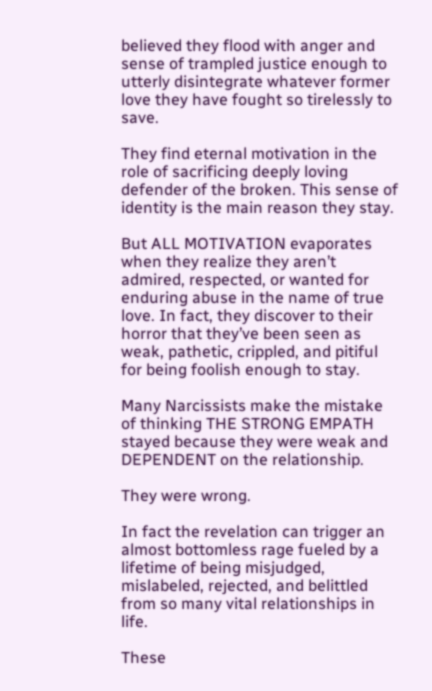believed they flood with anger and sense of trampled justice enough to utterly disintegrate whatever former love they have fought so tirelessly to save.

They find eternal motivation in the role of sacrificing deeply loving defender of the broken. This sense of identity is the main reason they stay.

But ALL MOTIVATION evaporates when they realize they aren’t admired, respected, or wanted for enduring abuse in the name of true love. In fact, they discover to their horror that they’ve been seen as weak, pathetic, crippled, and pitiful for being foolish enough to stay.

Many Narcissists make the mistake of thinking THE STRONG EMPATH stayed because they were weak and DEPENDENT on the relationship.

They were wrong.

In fact the revelation can trigger an almost bottomless rage fueled by a lifetime of being misjudged, mislabeled, rejected, and belittled from so many vital relationships in life.

These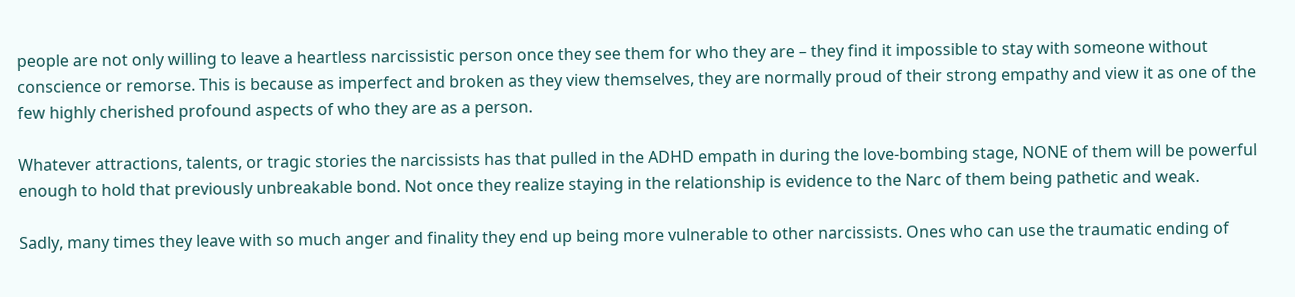people are not only willing to leave a heartless narcissistic person once they see them for who they are – they find it impossible to stay with someone without conscience or remorse. This is because as imperfect and broken as they view themselves, they are normally proud of their strong empathy and view it as one of the few highly cherished profound aspects of who they are as a person.

Whatever attractions, talents, or tragic stories the narcissists has that pulled in the ADHD empath in during the love-bombing stage, NONE of them will be powerful enough to hold that previously unbreakable bond. Not once they realize staying in the relationship is evidence to the Narc of them being pathetic and weak.

Sadly, many times they leave with so much anger and finality they end up being more vulnerable to other narcissists. Ones who can use the traumatic ending of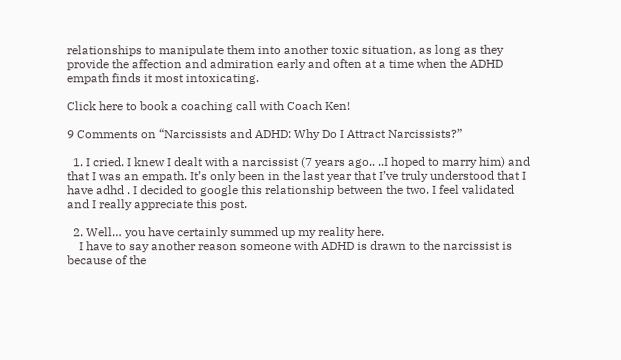relationships to manipulate them into another toxic situation, as long as they provide the affection and admiration early and often at a time when the ADHD empath finds it most intoxicating.

Click here to book a coaching call with Coach Ken!

9 Comments on “Narcissists and ADHD: Why Do I Attract Narcissists?”

  1. I cried. I knew I dealt with a narcissist (7 years ago.. ..I hoped to marry him) and that I was an empath. It’s only been in the last year that I’ve truly understood that I have adhd . I decided to google this relationship between the two. I feel validated and I really appreciate this post.

  2. Well… you have certainly summed up my reality here.
    I have to say another reason someone with ADHD is drawn to the narcissist is because of the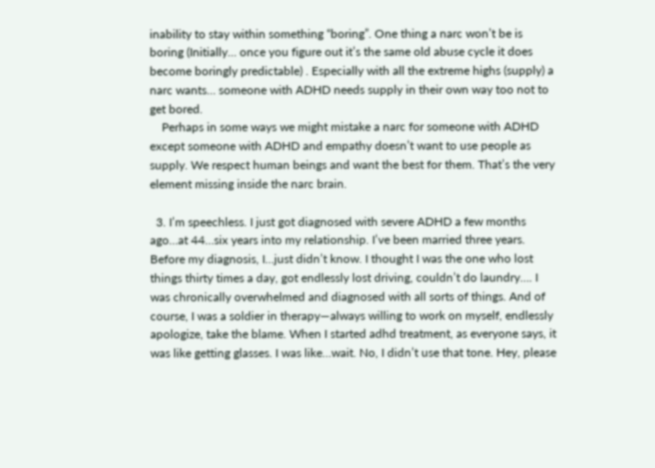inability to stay within something “boring”. One thing a narc won’t be is boring (Initially… once you figure out it’s the same old abuse cycle it does become boringly predictable) . Especially with all the extreme highs (supply) a narc wants… someone with ADHD needs supply in their own way too not to get bored.
    Perhaps in some ways we might mistake a narc for someone with ADHD except someone with ADHD and empathy doesn’t want to use people as supply. We respect human beings and want the best for them. That’s the very element missing inside the narc brain.

  3. I’m speechless. I just got diagnosed with severe ADHD a few months ago…at 44…six years into my relationship. I’ve been married three years. Before my diagnosis, I…just didn’t know. I thought I was the one who lost things thirty times a day, got endlessly lost driving, couldn’t do laundry…. I was chronically overwhelmed and diagnosed with all sorts of things. And of course, I was a soldier in therapy—always willing to work on myself, endlessly apologize, take the blame. When I started adhd treatment, as everyone says, it was like getting glasses. I was like…wait. No, I didn’t use that tone. Hey, please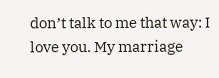don’t talk to me that way: I love you. My marriage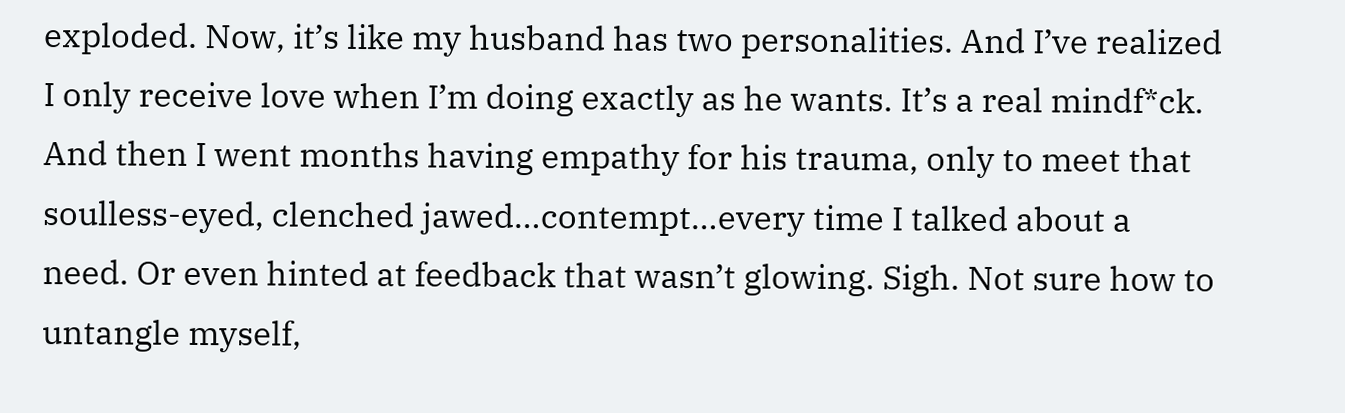exploded. Now, it’s like my husband has two personalities. And I’ve realized I only receive love when I’m doing exactly as he wants. It’s a real mindf*ck. And then I went months having empathy for his trauma, only to meet that soulless-eyed, clenched jawed…contempt…every time I talked about a need. Or even hinted at feedback that wasn’t glowing. Sigh. Not sure how to untangle myself,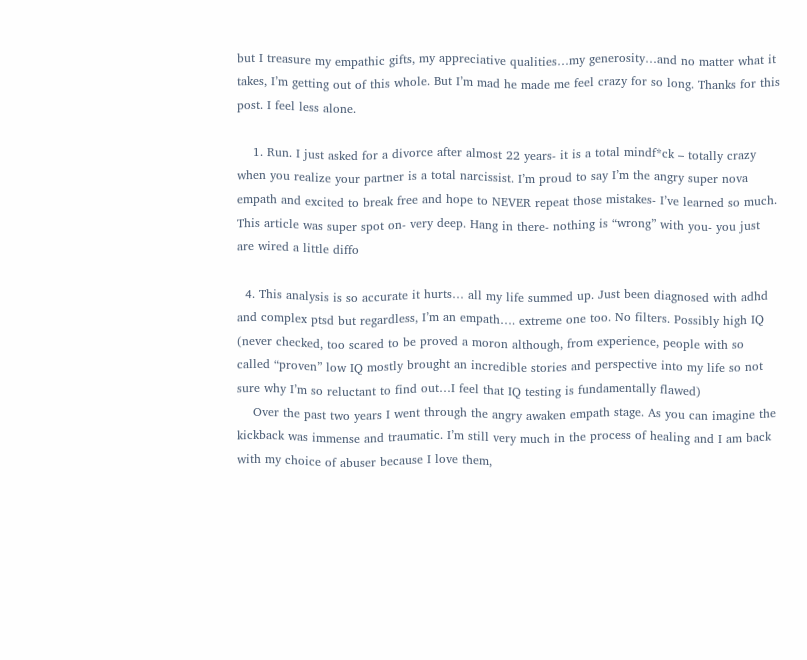but I treasure my empathic gifts, my appreciative qualities…my generosity…and no matter what it takes, I’m getting out of this whole. But I’m mad he made me feel crazy for so long. Thanks for this post. I feel less alone.

    1. Run. I just asked for a divorce after almost 22 years- it is a total mindf*ck – totally crazy when you realize your partner is a total narcissist. I’m proud to say I’m the angry super nova empath and excited to break free and hope to NEVER repeat those mistakes- I’ve learned so much. This article was super spot on- very deep. Hang in there- nothing is “wrong” with you- you just are wired a little diffo

  4. This analysis is so accurate it hurts… all my life summed up. Just been diagnosed with adhd and complex ptsd but regardless, I’m an empath…. extreme one too. No filters. Possibly high IQ (never checked, too scared to be proved a moron although, from experience, people with so called “proven” low IQ mostly brought an incredible stories and perspective into my life so not sure why I’m so reluctant to find out…I feel that IQ testing is fundamentally flawed)
    Over the past two years I went through the angry awaken empath stage. As you can imagine the kickback was immense and traumatic. I’m still very much in the process of healing and I am back with my choice of abuser because I love them,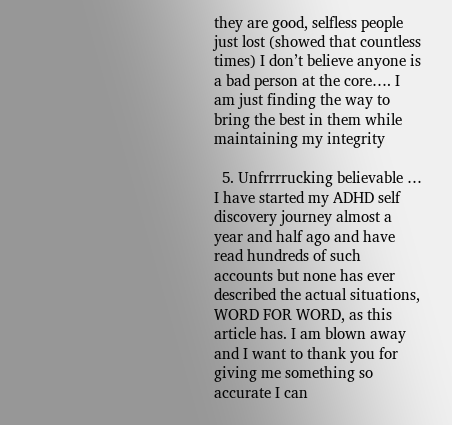they are good, selfless people just lost (showed that countless times) I don’t believe anyone is a bad person at the core…. I am just finding the way to bring the best in them while maintaining my integrity

  5. Unfrrrrucking believable … I have started my ADHD self discovery journey almost a year and half ago and have read hundreds of such accounts but none has ever described the actual situations, WORD FOR WORD, as this article has. I am blown away and I want to thank you for giving me something so accurate I can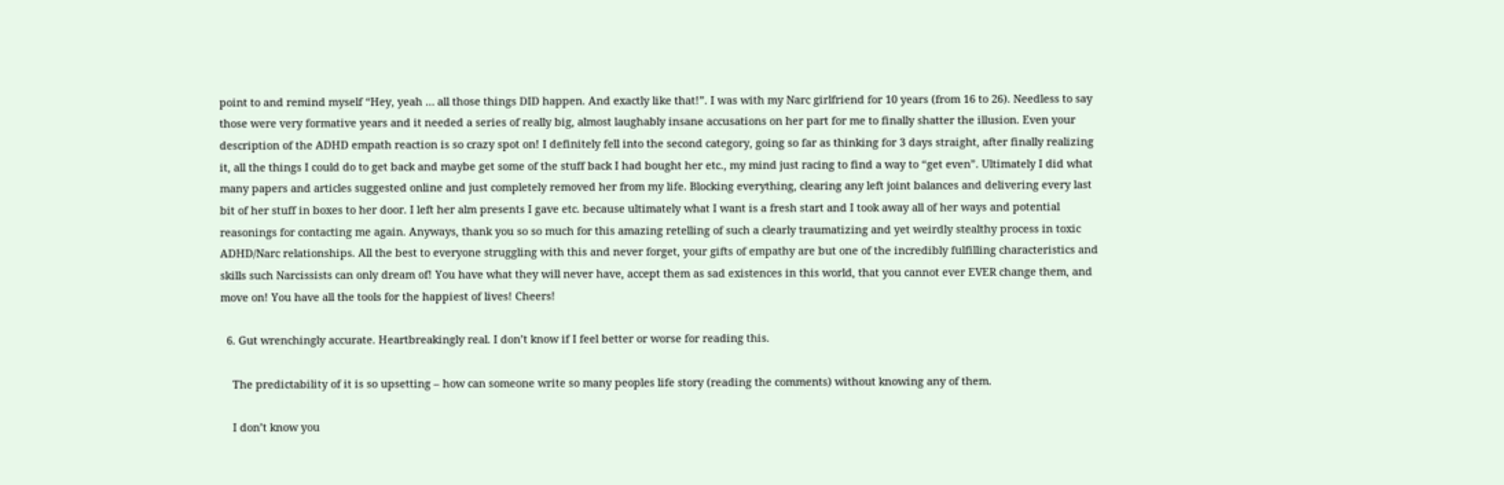point to and remind myself “Hey, yeah … all those things DID happen. And exactly like that!”. I was with my Narc girlfriend for 10 years (from 16 to 26). Needless to say those were very formative years and it needed a series of really big, almost laughably insane accusations on her part for me to finally shatter the illusion. Even your description of the ADHD empath reaction is so crazy spot on! I definitely fell into the second category, going so far as thinking for 3 days straight, after finally realizing it, all the things I could do to get back and maybe get some of the stuff back I had bought her etc., my mind just racing to find a way to “get even”. Ultimately I did what many papers and articles suggested online and just completely removed her from my life. Blocking everything, clearing any left joint balances and delivering every last bit of her stuff in boxes to her door. I left her alm presents I gave etc. because ultimately what I want is a fresh start and I took away all of her ways and potential reasonings for contacting me again. Anyways, thank you so so much for this amazing retelling of such a clearly traumatizing and yet weirdly stealthy process in toxic ADHD/Narc relationships. All the best to everyone struggling with this and never forget, your gifts of empathy are but one of the incredibly fulfilling characteristics and skills such Narcissists can only dream of! You have what they will never have, accept them as sad existences in this world, that you cannot ever EVER change them, and move on! You have all the tools for the happiest of lives! Cheers!

  6. Gut wrenchingly accurate. Heartbreakingly real. I don’t know if I feel better or worse for reading this.

    The predictability of it is so upsetting – how can someone write so many peoples life story (reading the comments) without knowing any of them.

    I don’t know you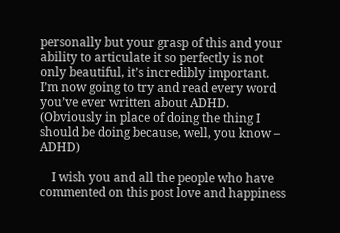personally but your grasp of this and your ability to articulate it so perfectly is not only beautiful, it’s incredibly important. I’m now going to try and read every word you’ve ever written about ADHD. (Obviously in place of doing the thing I should be doing because, well, you know – ADHD)

    I wish you and all the people who have commented on this post love and happiness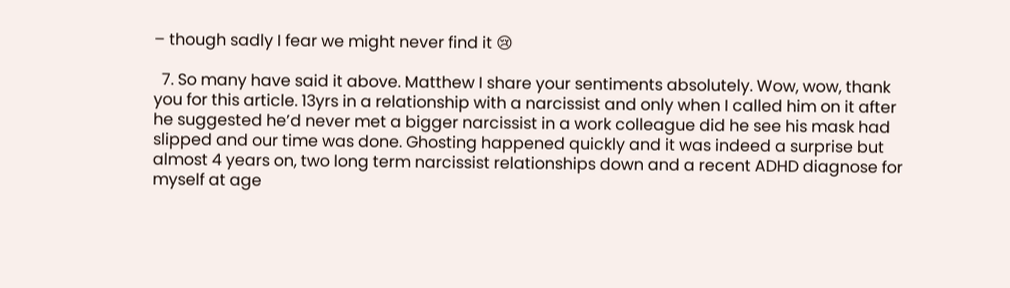– though sadly I fear we might never find it 😢

  7. So many have said it above. Matthew I share your sentiments absolutely. Wow, wow, thank you for this article. 13yrs in a relationship with a narcissist and only when I called him on it after he suggested he’d never met a bigger narcissist in a work colleague did he see his mask had slipped and our time was done. Ghosting happened quickly and it was indeed a surprise but almost 4 years on, two long term narcissist relationships down and a recent ADHD diagnose for myself at age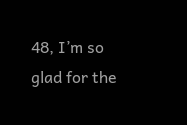48, I’m so glad for the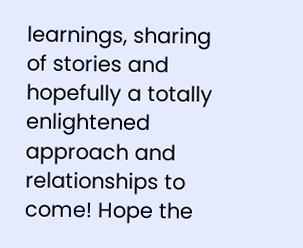learnings, sharing of stories and hopefully a totally enlightened approach and relationships to come! Hope the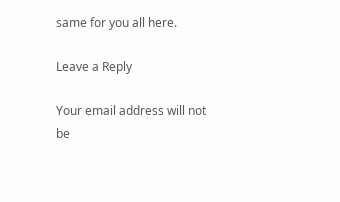same for you all here.

Leave a Reply

Your email address will not be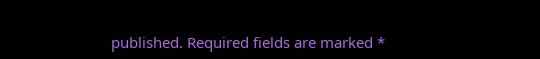published. Required fields are marked *